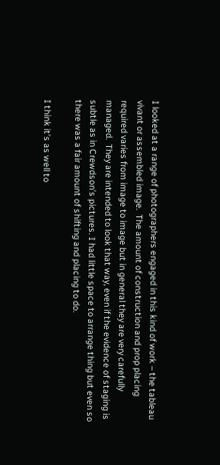I looked at a range of photographers engaged in this kind of work – the tableau vivant or assembled image.  The amount of construction and prop placing  required varies from image to image but in general they are very carefully managed.  They are intended to look that way, even if the evidence of staging is subtle as in Crewdson’s pictures. I had little space to arrange thing but even so there was a fair amount of shifting and placing to do.

I think it’s as well to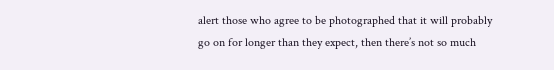alert those who agree to be photographed that it will probably go on for longer than they expect, then there’s not so much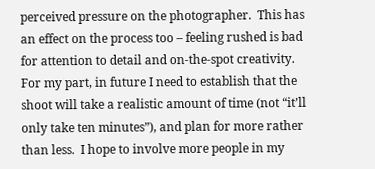perceived pressure on the photographer.  This has an effect on the process too – feeling rushed is bad for attention to detail and on-the-spot creativity.  For my part, in future I need to establish that the shoot will take a realistic amount of time (not “it’ll only take ten minutes”), and plan for more rather than less.  I hope to involve more people in my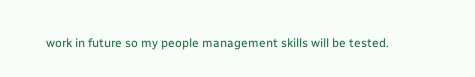work in future so my people management skills will be tested.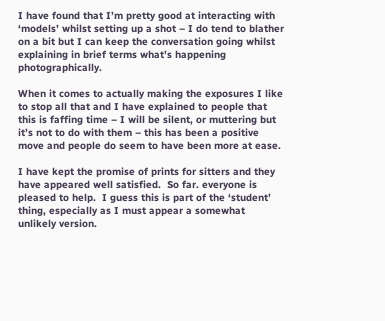I have found that I’m pretty good at interacting with ‘models’ whilst setting up a shot – I do tend to blather on a bit but I can keep the conversation going whilst explaining in brief terms what’s happening photographically.

When it comes to actually making the exposures I like to stop all that and I have explained to people that this is faffing time – I will be silent, or muttering but it’s not to do with them – this has been a positive move and people do seem to have been more at ease.

I have kept the promise of prints for sitters and they have appeared well satisfied.  So far. everyone is pleased to help.  I guess this is part of the ‘student’ thing, especially as I must appear a somewhat unlikely version.